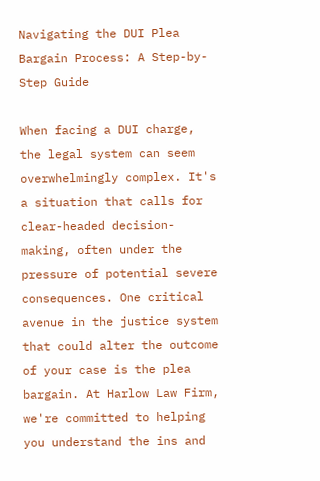Navigating the DUI Plea Bargain Process: A Step-by-Step Guide

When facing a DUI charge, the legal system can seem overwhelmingly complex. It's a situation that calls for clear-headed decision-making, often under the pressure of potential severe consequences. One critical avenue in the justice system that could alter the outcome of your case is the plea bargain. At Harlow Law Firm, we're committed to helping you understand the ins and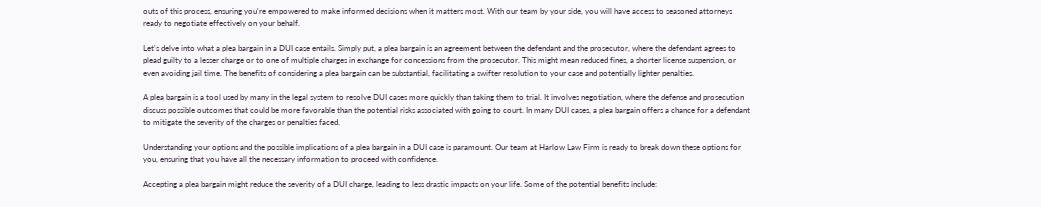outs of this process, ensuring you're empowered to make informed decisions when it matters most. With our team by your side, you will have access to seasoned attorneys ready to negotiate effectively on your behalf.

Let's delve into what a plea bargain in a DUI case entails. Simply put, a plea bargain is an agreement between the defendant and the prosecutor, where the defendant agrees to plead guilty to a lesser charge or to one of multiple charges in exchange for concessions from the prosecutor. This might mean reduced fines, a shorter license suspension, or even avoiding jail time. The benefits of considering a plea bargain can be substantial, facilitating a swifter resolution to your case and potentially lighter penalties.

A plea bargain is a tool used by many in the legal system to resolve DUI cases more quickly than taking them to trial. It involves negotiation, where the defense and prosecution discuss possible outcomes that could be more favorable than the potential risks associated with going to court. In many DUI cases, a plea bargain offers a chance for a defendant to mitigate the severity of the charges or penalties faced.

Understanding your options and the possible implications of a plea bargain in a DUI case is paramount. Our team at Harlow Law Firm is ready to break down these options for you, ensuring that you have all the necessary information to proceed with confidence.

Accepting a plea bargain might reduce the severity of a DUI charge, leading to less drastic impacts on your life. Some of the potential benefits include: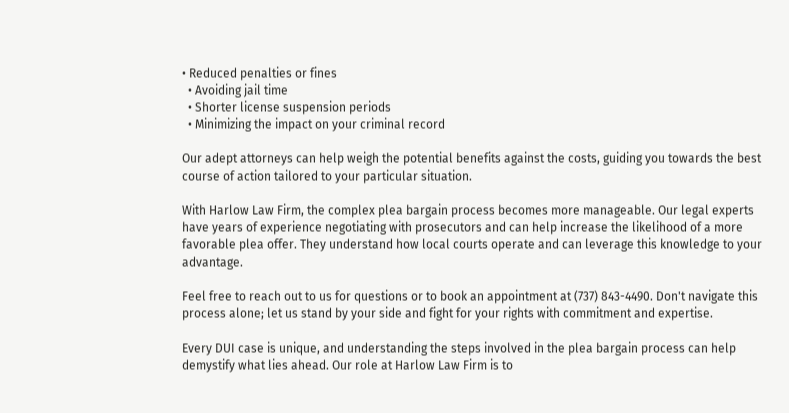• Reduced penalties or fines
  • Avoiding jail time
  • Shorter license suspension periods
  • Minimizing the impact on your criminal record

Our adept attorneys can help weigh the potential benefits against the costs, guiding you towards the best course of action tailored to your particular situation.

With Harlow Law Firm, the complex plea bargain process becomes more manageable. Our legal experts have years of experience negotiating with prosecutors and can help increase the likelihood of a more favorable plea offer. They understand how local courts operate and can leverage this knowledge to your advantage.

Feel free to reach out to us for questions or to book an appointment at (737) 843-4490. Don't navigate this process alone; let us stand by your side and fight for your rights with commitment and expertise.

Every DUI case is unique, and understanding the steps involved in the plea bargain process can help demystify what lies ahead. Our role at Harlow Law Firm is to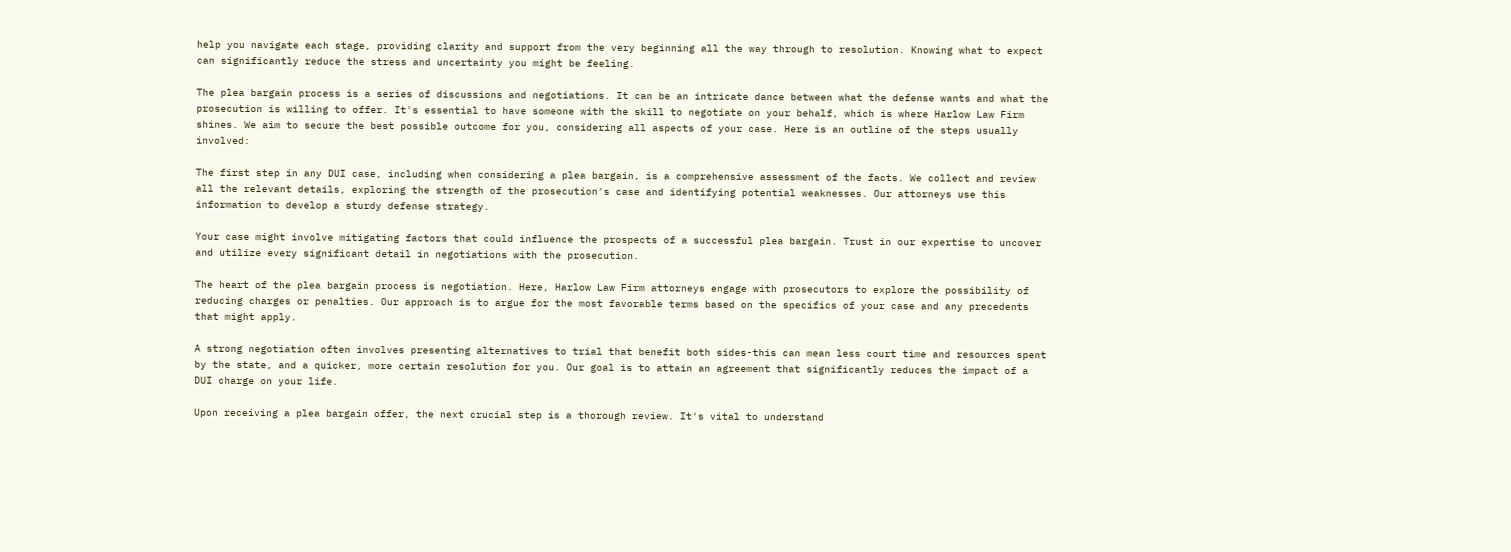help you navigate each stage, providing clarity and support from the very beginning all the way through to resolution. Knowing what to expect can significantly reduce the stress and uncertainty you might be feeling.

The plea bargain process is a series of discussions and negotiations. It can be an intricate dance between what the defense wants and what the prosecution is willing to offer. It's essential to have someone with the skill to negotiate on your behalf, which is where Harlow Law Firm shines. We aim to secure the best possible outcome for you, considering all aspects of your case. Here is an outline of the steps usually involved:

The first step in any DUI case, including when considering a plea bargain, is a comprehensive assessment of the facts. We collect and review all the relevant details, exploring the strength of the prosecution's case and identifying potential weaknesses. Our attorneys use this information to develop a sturdy defense strategy.

Your case might involve mitigating factors that could influence the prospects of a successful plea bargain. Trust in our expertise to uncover and utilize every significant detail in negotiations with the prosecution.

The heart of the plea bargain process is negotiation. Here, Harlow Law Firm attorneys engage with prosecutors to explore the possibility of reducing charges or penalties. Our approach is to argue for the most favorable terms based on the specifics of your case and any precedents that might apply.

A strong negotiation often involves presenting alternatives to trial that benefit both sides-this can mean less court time and resources spent by the state, and a quicker, more certain resolution for you. Our goal is to attain an agreement that significantly reduces the impact of a DUI charge on your life.

Upon receiving a plea bargain offer, the next crucial step is a thorough review. It's vital to understand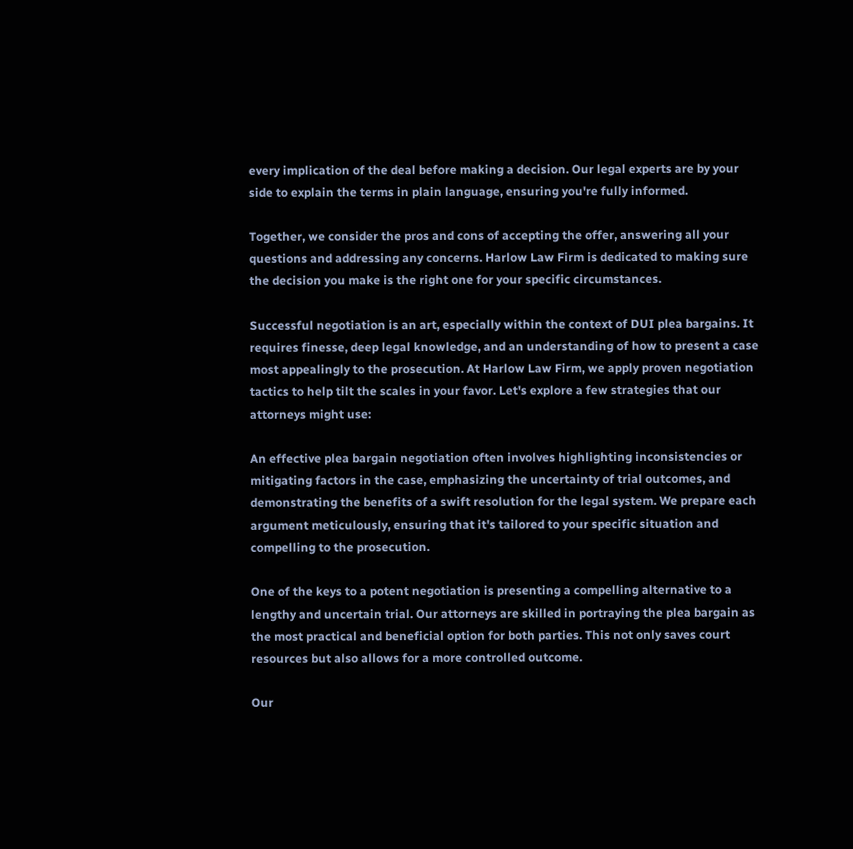every implication of the deal before making a decision. Our legal experts are by your side to explain the terms in plain language, ensuring you're fully informed.

Together, we consider the pros and cons of accepting the offer, answering all your questions and addressing any concerns. Harlow Law Firm is dedicated to making sure the decision you make is the right one for your specific circumstances.

Successful negotiation is an art, especially within the context of DUI plea bargains. It requires finesse, deep legal knowledge, and an understanding of how to present a case most appealingly to the prosecution. At Harlow Law Firm, we apply proven negotiation tactics to help tilt the scales in your favor. Let's explore a few strategies that our attorneys might use:

An effective plea bargain negotiation often involves highlighting inconsistencies or mitigating factors in the case, emphasizing the uncertainty of trial outcomes, and demonstrating the benefits of a swift resolution for the legal system. We prepare each argument meticulously, ensuring that it's tailored to your specific situation and compelling to the prosecution.

One of the keys to a potent negotiation is presenting a compelling alternative to a lengthy and uncertain trial. Our attorneys are skilled in portraying the plea bargain as the most practical and beneficial option for both parties. This not only saves court resources but also allows for a more controlled outcome.

Our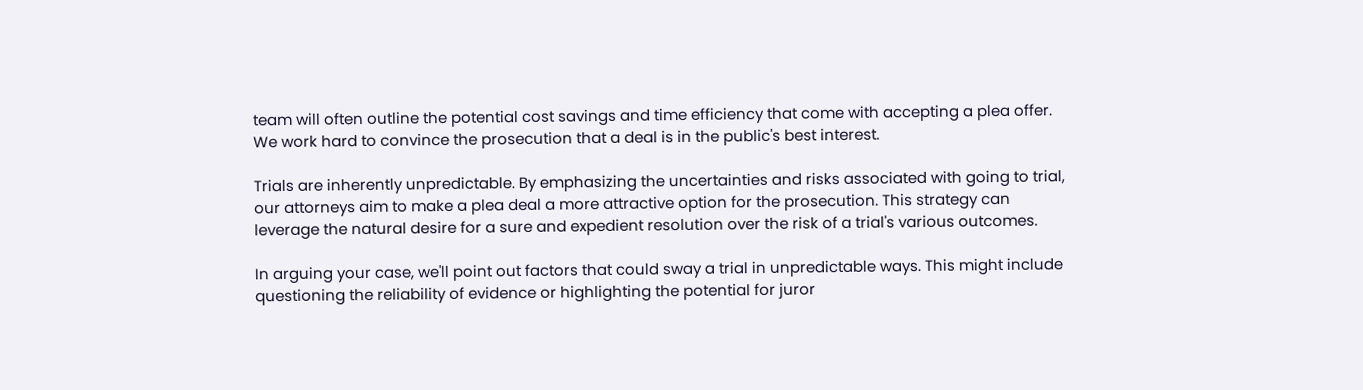team will often outline the potential cost savings and time efficiency that come with accepting a plea offer. We work hard to convince the prosecution that a deal is in the public's best interest.

Trials are inherently unpredictable. By emphasizing the uncertainties and risks associated with going to trial, our attorneys aim to make a plea deal a more attractive option for the prosecution. This strategy can leverage the natural desire for a sure and expedient resolution over the risk of a trial's various outcomes.

In arguing your case, we'll point out factors that could sway a trial in unpredictable ways. This might include questioning the reliability of evidence or highlighting the potential for juror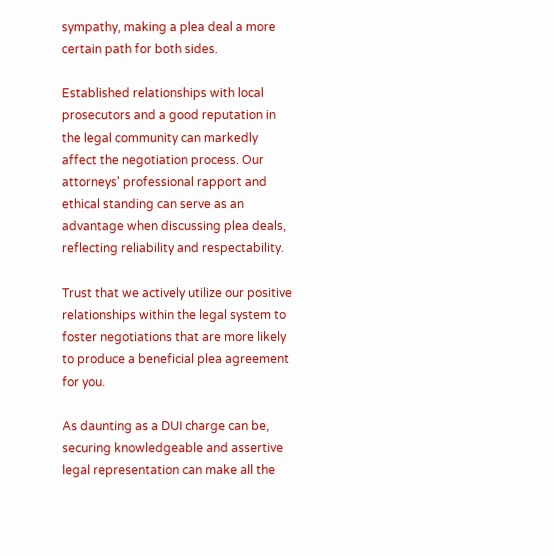sympathy, making a plea deal a more certain path for both sides.

Established relationships with local prosecutors and a good reputation in the legal community can markedly affect the negotiation process. Our attorneys' professional rapport and ethical standing can serve as an advantage when discussing plea deals, reflecting reliability and respectability.

Trust that we actively utilize our positive relationships within the legal system to foster negotiations that are more likely to produce a beneficial plea agreement for you.

As daunting as a DUI charge can be, securing knowledgeable and assertive legal representation can make all the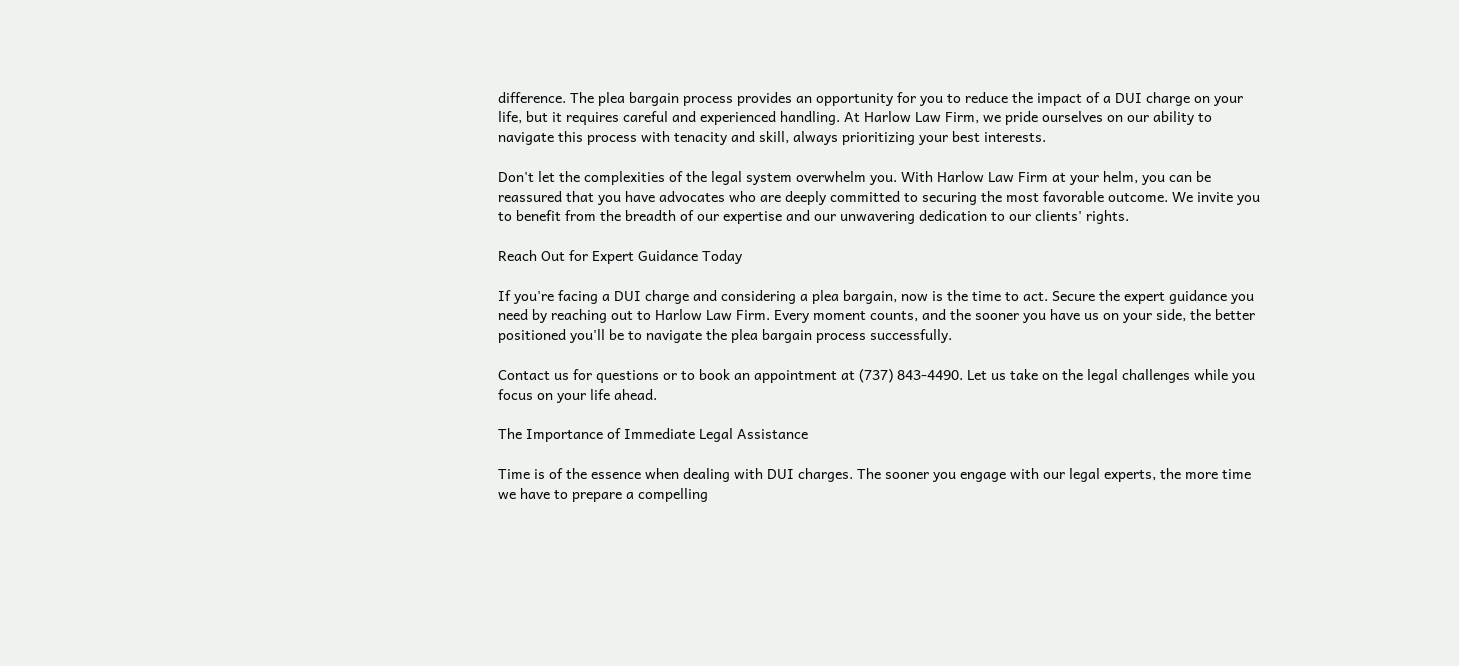difference. The plea bargain process provides an opportunity for you to reduce the impact of a DUI charge on your life, but it requires careful and experienced handling. At Harlow Law Firm, we pride ourselves on our ability to navigate this process with tenacity and skill, always prioritizing your best interests.

Don't let the complexities of the legal system overwhelm you. With Harlow Law Firm at your helm, you can be reassured that you have advocates who are deeply committed to securing the most favorable outcome. We invite you to benefit from the breadth of our expertise and our unwavering dedication to our clients' rights.

Reach Out for Expert Guidance Today

If you're facing a DUI charge and considering a plea bargain, now is the time to act. Secure the expert guidance you need by reaching out to Harlow Law Firm. Every moment counts, and the sooner you have us on your side, the better positioned you'll be to navigate the plea bargain process successfully.

Contact us for questions or to book an appointment at (737) 843-4490. Let us take on the legal challenges while you focus on your life ahead.

The Importance of Immediate Legal Assistance

Time is of the essence when dealing with DUI charges. The sooner you engage with our legal experts, the more time we have to prepare a compelling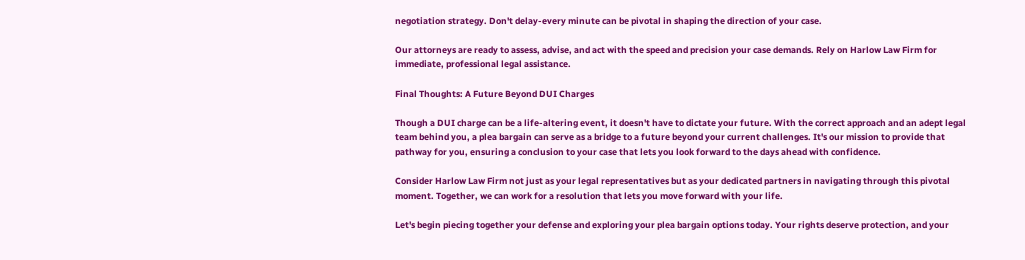negotiation strategy. Don't delay-every minute can be pivotal in shaping the direction of your case.

Our attorneys are ready to assess, advise, and act with the speed and precision your case demands. Rely on Harlow Law Firm for immediate, professional legal assistance.

Final Thoughts: A Future Beyond DUI Charges

Though a DUI charge can be a life-altering event, it doesn't have to dictate your future. With the correct approach and an adept legal team behind you, a plea bargain can serve as a bridge to a future beyond your current challenges. It's our mission to provide that pathway for you, ensuring a conclusion to your case that lets you look forward to the days ahead with confidence.

Consider Harlow Law Firm not just as your legal representatives but as your dedicated partners in navigating through this pivotal moment. Together, we can work for a resolution that lets you move forward with your life.

Let's begin piecing together your defense and exploring your plea bargain options today. Your rights deserve protection, and your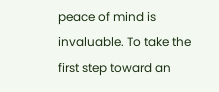peace of mind is invaluable. To take the first step toward an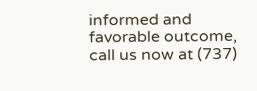informed and favorable outcome, call us now at (737)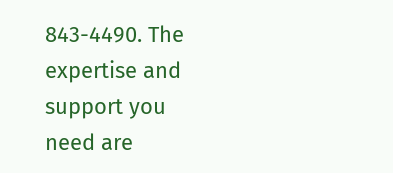843-4490. The expertise and support you need are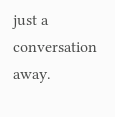just a conversation away.